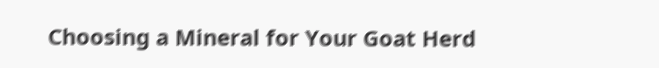Choosing a Mineral for Your Goat Herd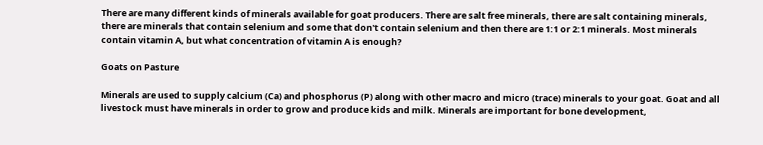There are many different kinds of minerals available for goat producers. There are salt free minerals, there are salt containing minerals, there are minerals that contain selenium and some that don't contain selenium and then there are 1:1 or 2:1 minerals. Most minerals contain vitamin A, but what concentration of vitamin A is enough?

Goats on Pasture

Minerals are used to supply calcium (Ca) and phosphorus (P) along with other macro and micro (trace) minerals to your goat. Goat and all livestock must have minerals in order to grow and produce kids and milk. Minerals are important for bone development,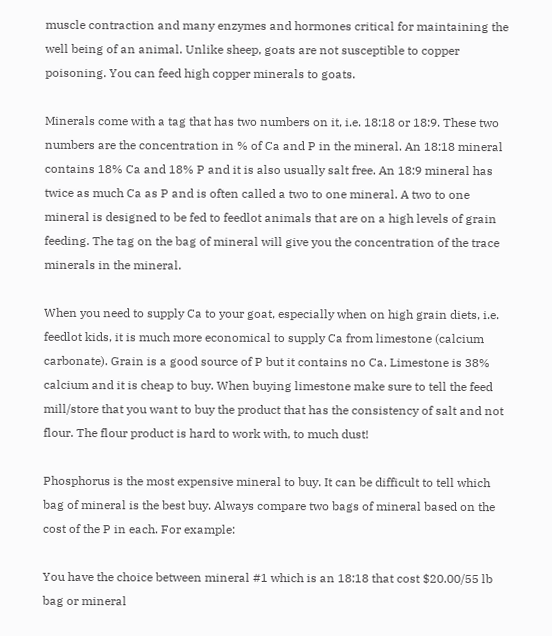muscle contraction and many enzymes and hormones critical for maintaining the well being of an animal. Unlike sheep, goats are not susceptible to copper poisoning. You can feed high copper minerals to goats.

Minerals come with a tag that has two numbers on it, i.e. 18:18 or 18:9. These two numbers are the concentration in % of Ca and P in the mineral. An 18:18 mineral contains 18% Ca and 18% P and it is also usually salt free. An 18:9 mineral has twice as much Ca as P and is often called a two to one mineral. A two to one mineral is designed to be fed to feedlot animals that are on a high levels of grain feeding. The tag on the bag of mineral will give you the concentration of the trace minerals in the mineral.

When you need to supply Ca to your goat, especially when on high grain diets, i.e. feedlot kids, it is much more economical to supply Ca from limestone (calcium carbonate). Grain is a good source of P but it contains no Ca. Limestone is 38% calcium and it is cheap to buy. When buying limestone make sure to tell the feed mill/store that you want to buy the product that has the consistency of salt and not flour. The flour product is hard to work with, to much dust!

Phosphorus is the most expensive mineral to buy. It can be difficult to tell which bag of mineral is the best buy. Always compare two bags of mineral based on the cost of the P in each. For example:

You have the choice between mineral #1 which is an 18:18 that cost $20.00/55 lb bag or mineral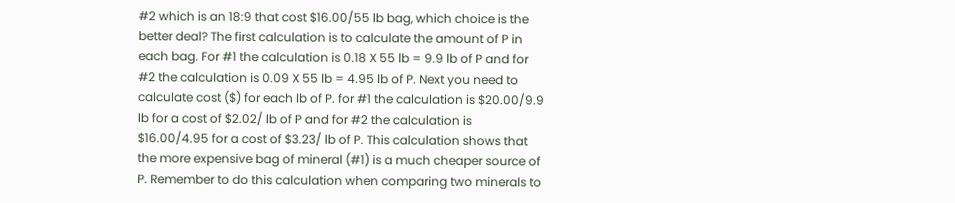#2 which is an 18:9 that cost $16.00/55 lb bag, which choice is the better deal? The first calculation is to calculate the amount of P in each bag. For #1 the calculation is 0.18 X 55 lb = 9.9 lb of P and for #2 the calculation is 0.09 X 55 lb = 4.95 lb of P. Next you need to calculate cost ($) for each lb of P. for #1 the calculation is $20.00/9.9 lb for a cost of $2.02/ lb of P and for #2 the calculation is $16.00/4.95 for a cost of $3.23/ lb of P. This calculation shows that the more expensive bag of mineral (#1) is a much cheaper source of P. Remember to do this calculation when comparing two minerals to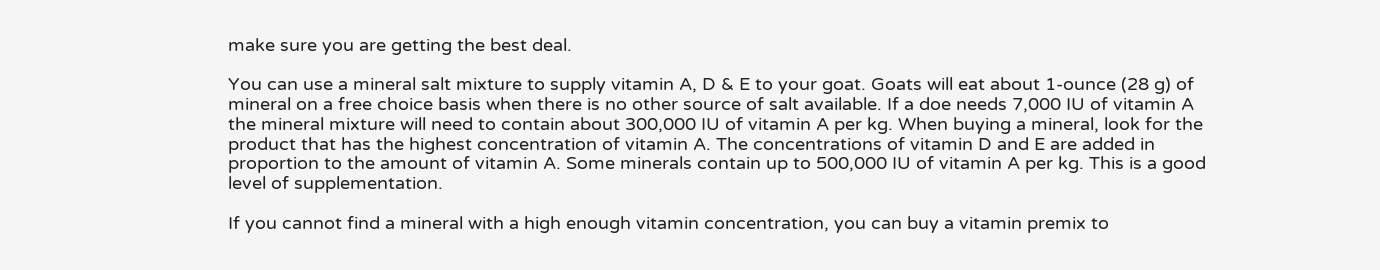make sure you are getting the best deal.

You can use a mineral salt mixture to supply vitamin A, D & E to your goat. Goats will eat about 1-ounce (28 g) of mineral on a free choice basis when there is no other source of salt available. If a doe needs 7,000 IU of vitamin A the mineral mixture will need to contain about 300,000 IU of vitamin A per kg. When buying a mineral, look for the product that has the highest concentration of vitamin A. The concentrations of vitamin D and E are added in proportion to the amount of vitamin A. Some minerals contain up to 500,000 IU of vitamin A per kg. This is a good level of supplementation.

If you cannot find a mineral with a high enough vitamin concentration, you can buy a vitamin premix to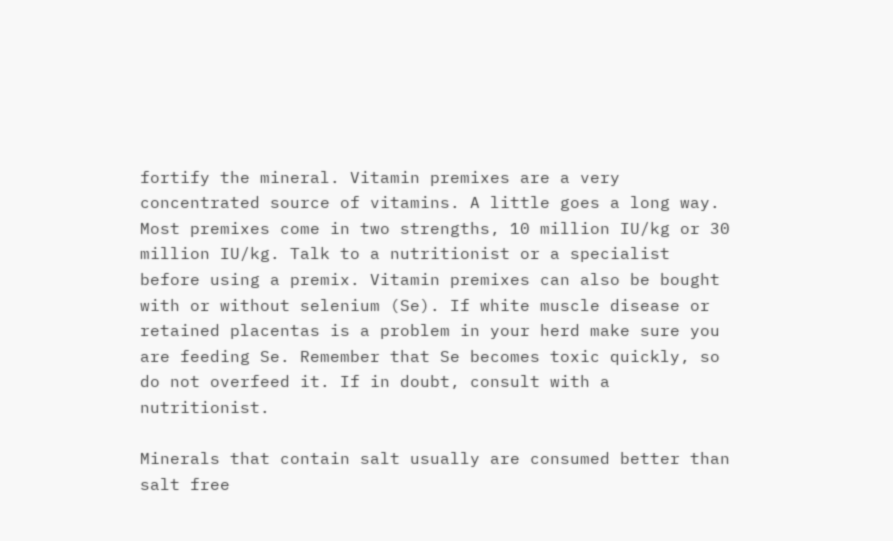fortify the mineral. Vitamin premixes are a very concentrated source of vitamins. A little goes a long way. Most premixes come in two strengths, 10 million IU/kg or 30 million IU/kg. Talk to a nutritionist or a specialist before using a premix. Vitamin premixes can also be bought with or without selenium (Se). If white muscle disease or retained placentas is a problem in your herd make sure you are feeding Se. Remember that Se becomes toxic quickly, so do not overfeed it. If in doubt, consult with a nutritionist.

Minerals that contain salt usually are consumed better than salt free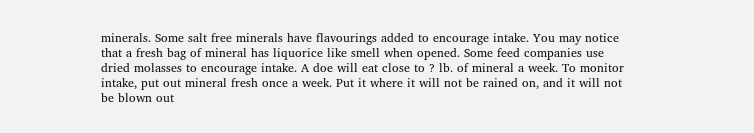minerals. Some salt free minerals have flavourings added to encourage intake. You may notice that a fresh bag of mineral has liquorice like smell when opened. Some feed companies use dried molasses to encourage intake. A doe will eat close to ? lb. of mineral a week. To monitor intake, put out mineral fresh once a week. Put it where it will not be rained on, and it will not be blown out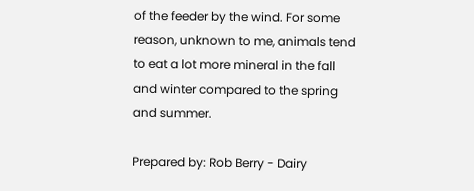of the feeder by the wind. For some reason, unknown to me, animals tend to eat a lot more mineral in the fall and winter compared to the spring and summer.

Prepared by: Rob Berry - Dairy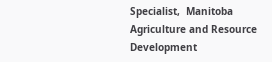Specialist,  Manitoba Agriculture and Resource Development